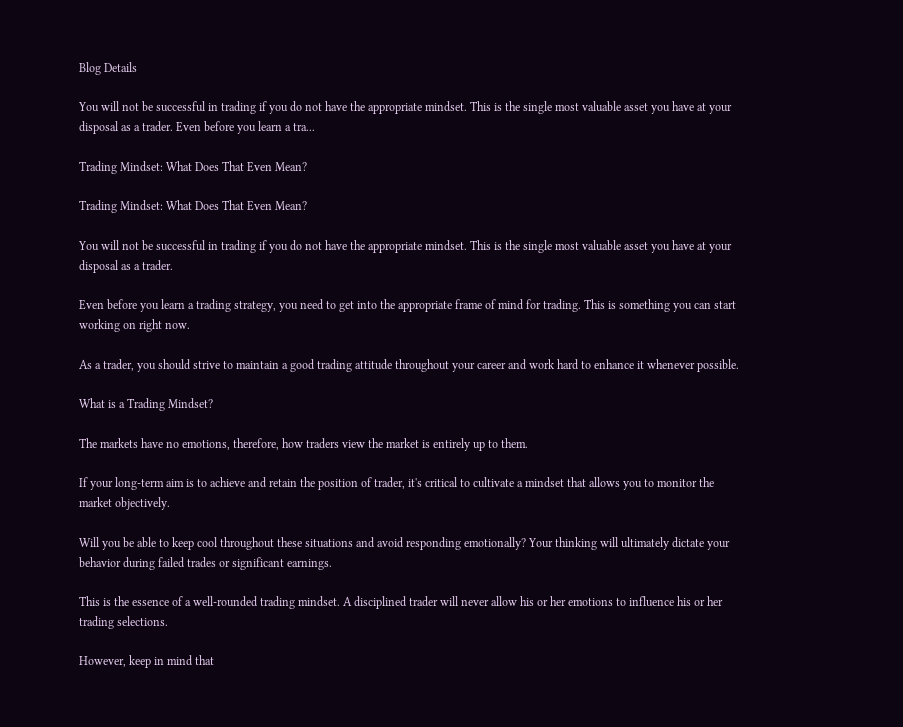Blog Details

You will not be successful in trading if you do not have the appropriate mindset. This is the single most valuable asset you have at your disposal as a trader. Even before you learn a tra...

Trading Mindset: What Does That Even Mean?

Trading Mindset: What Does That Even Mean?

You will not be successful in trading if you do not have the appropriate mindset. This is the single most valuable asset you have at your disposal as a trader.

Even before you learn a trading strategy, you need to get into the appropriate frame of mind for trading. This is something you can start working on right now.

As a trader, you should strive to maintain a good trading attitude throughout your career and work hard to enhance it whenever possible.

What is a Trading Mindset?

The markets have no emotions, therefore, how traders view the market is entirely up to them.

If your long-term aim is to achieve and retain the position of trader, it's critical to cultivate a mindset that allows you to monitor the market objectively.

Will you be able to keep cool throughout these situations and avoid responding emotionally? Your thinking will ultimately dictate your behavior during failed trades or significant earnings.

This is the essence of a well-rounded trading mindset. A disciplined trader will never allow his or her emotions to influence his or her trading selections.

However, keep in mind that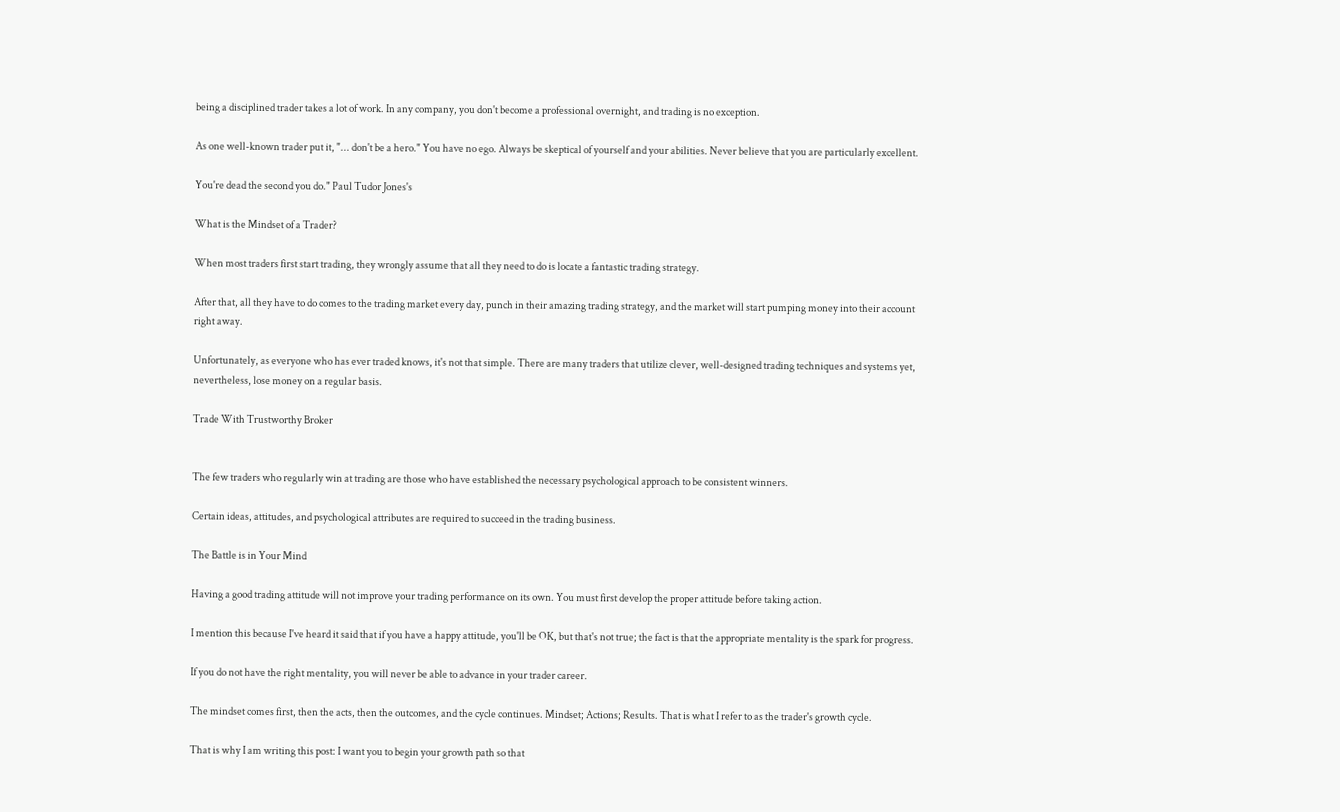being a disciplined trader takes a lot of work. In any company, you don't become a professional overnight, and trading is no exception.

As one well-known trader put it, "... don't be a hero." You have no ego. Always be skeptical of yourself and your abilities. Never believe that you are particularly excellent.

You're dead the second you do." Paul Tudor Jones's

What is the Mindset of a Trader?

When most traders first start trading, they wrongly assume that all they need to do is locate a fantastic trading strategy.

After that, all they have to do comes to the trading market every day, punch in their amazing trading strategy, and the market will start pumping money into their account right away.

Unfortunately, as everyone who has ever traded knows, it's not that simple. There are many traders that utilize clever, well-designed trading techniques and systems yet, nevertheless, lose money on a regular basis.

Trade With Trustworthy Broker


The few traders who regularly win at trading are those who have established the necessary psychological approach to be consistent winners.

Certain ideas, attitudes, and psychological attributes are required to succeed in the trading business.

The Battle is in Your Mind

Having a good trading attitude will not improve your trading performance on its own. You must first develop the proper attitude before taking action.

I mention this because I've heard it said that if you have a happy attitude, you'll be OK, but that's not true; the fact is that the appropriate mentality is the spark for progress.

If you do not have the right mentality, you will never be able to advance in your trader career.

The mindset comes first, then the acts, then the outcomes, and the cycle continues. Mindset; Actions; Results. That is what I refer to as the trader's growth cycle.

That is why I am writing this post: I want you to begin your growth path so that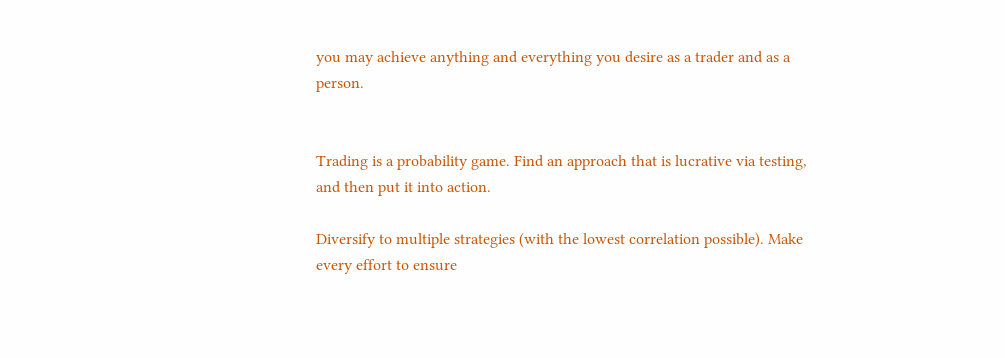you may achieve anything and everything you desire as a trader and as a person.


Trading is a probability game. Find an approach that is lucrative via testing, and then put it into action.

Diversify to multiple strategies (with the lowest correlation possible). Make every effort to ensure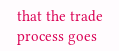that the trade process goes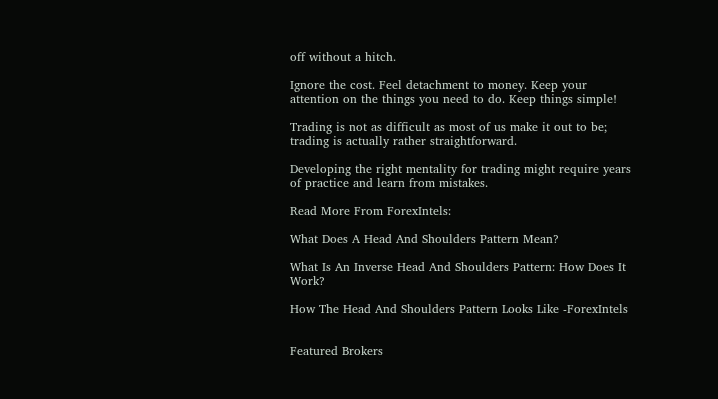off without a hitch.

Ignore the cost. Feel detachment to money. Keep your attention on the things you need to do. Keep things simple!

Trading is not as difficult as most of us make it out to be; trading is actually rather straightforward.

Developing the right mentality for trading might require years of practice and learn from mistakes.

Read More From ForexIntels:

What Does A Head And Shoulders Pattern Mean?

What Is An Inverse Head And Shoulders Pattern: How Does It Work?

How The Head And Shoulders Pattern Looks Like -ForexIntels


Featured Brokers